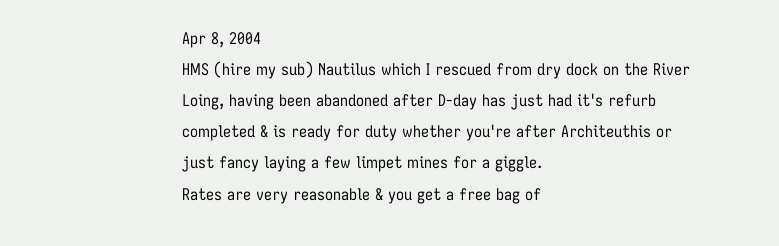Apr 8, 2004
HMS (hire my sub) Nautilus which I rescued from dry dock on the River Loing, having been abandoned after D-day has just had it's refurb completed & is ready for duty whether you're after Architeuthis or just fancy laying a few limpet mines for a giggle.
Rates are very reasonable & you get a free bag of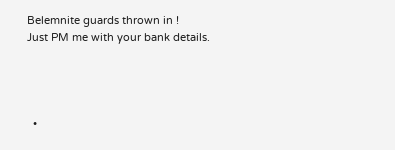Belemnite guards thrown in !
Just PM me with your bank details.




  •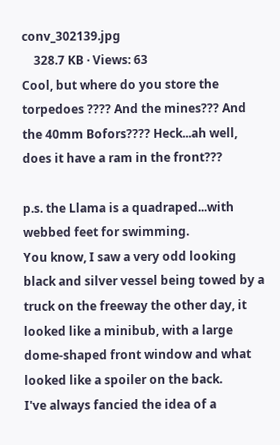conv_302139.jpg
    328.7 KB · Views: 63
Cool, but where do you store the torpedoes ???? And the mines??? And the 40mm Bofors???? Heck...ah well, does it have a ram in the front???

p.s. the Llama is a quadraped...with webbed feet for swimming.
You know, I saw a very odd looking black and silver vessel being towed by a truck on the freeway the other day, it looked like a minibub, with a large dome-shaped front window and what looked like a spoiler on the back.
I've always fancied the idea of a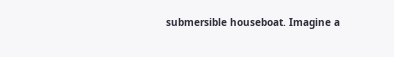submersible houseboat. Imagine a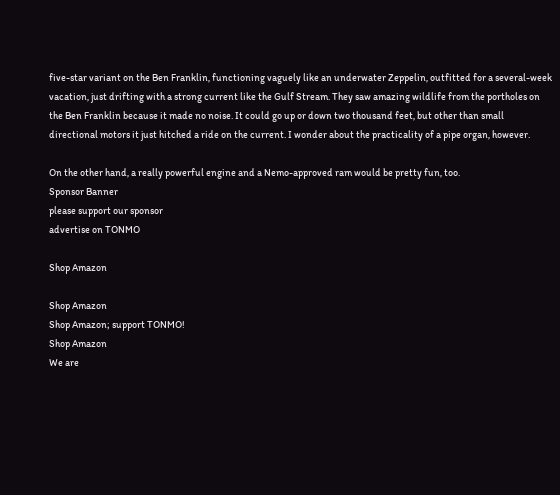five-star variant on the Ben Franklin, functioning vaguely like an underwater Zeppelin, outfitted for a several-week vacation, just drifting with a strong current like the Gulf Stream. They saw amazing wildlife from the portholes on the Ben Franklin because it made no noise. It could go up or down two thousand feet, but other than small directional motors it just hitched a ride on the current. I wonder about the practicality of a pipe organ, however.

On the other hand, a really powerful engine and a Nemo-approved ram would be pretty fun, too.
Sponsor Banner
please support our sponsor
advertise on TONMO

Shop Amazon

Shop Amazon
Shop Amazon; support TONMO!
Shop Amazon
We are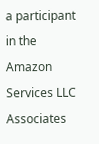a participant in the Amazon Services LLC Associates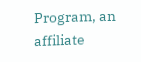Program, an affiliate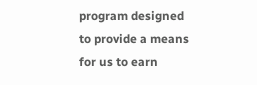program designed to provide a means for us to earn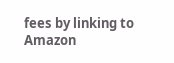fees by linking to Amazon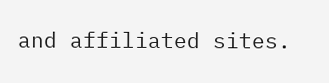and affiliated sites.